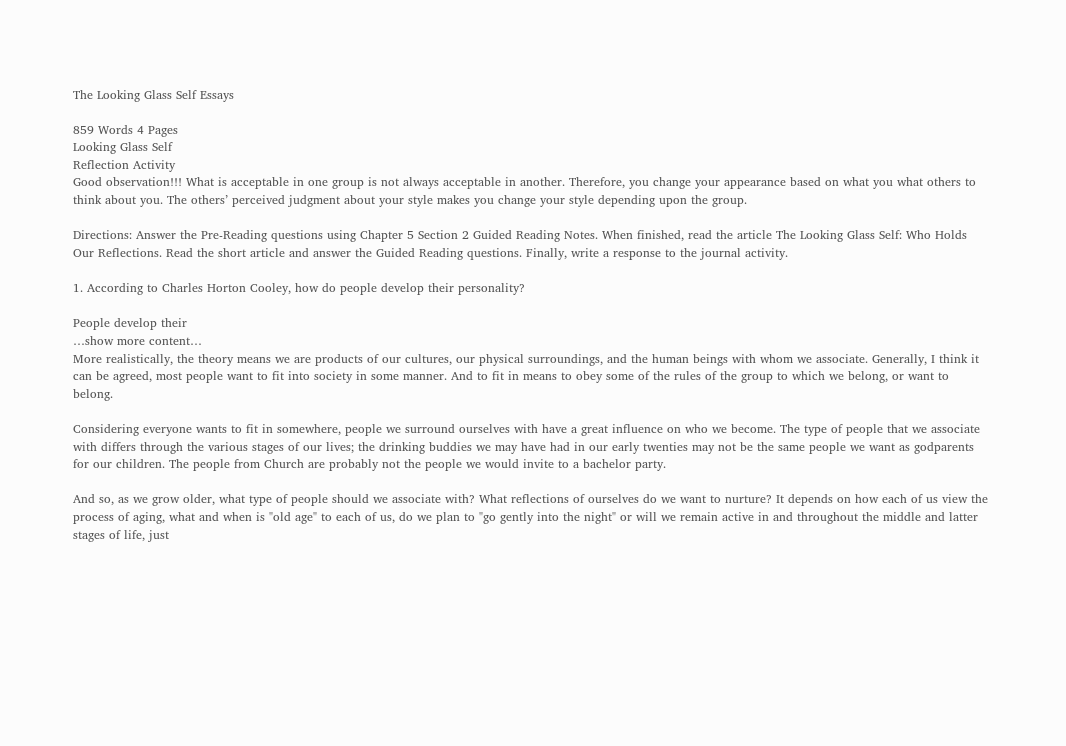The Looking Glass Self Essays

859 Words 4 Pages
Looking Glass Self
Reflection Activity
Good observation!!! What is acceptable in one group is not always acceptable in another. Therefore, you change your appearance based on what you what others to think about you. The others’ perceived judgment about your style makes you change your style depending upon the group.

Directions: Answer the Pre-Reading questions using Chapter 5 Section 2 Guided Reading Notes. When finished, read the article The Looking Glass Self: Who Holds Our Reflections. Read the short article and answer the Guided Reading questions. Finally, write a response to the journal activity.

1. According to Charles Horton Cooley, how do people develop their personality?

People develop their
…show more content…
More realistically, the theory means we are products of our cultures, our physical surroundings, and the human beings with whom we associate. Generally, I think it can be agreed, most people want to fit into society in some manner. And to fit in means to obey some of the rules of the group to which we belong, or want to belong.

Considering everyone wants to fit in somewhere, people we surround ourselves with have a great influence on who we become. The type of people that we associate with differs through the various stages of our lives; the drinking buddies we may have had in our early twenties may not be the same people we want as godparents for our children. The people from Church are probably not the people we would invite to a bachelor party.

And so, as we grow older, what type of people should we associate with? What reflections of ourselves do we want to nurture? It depends on how each of us view the process of aging, what and when is "old age" to each of us, do we plan to "go gently into the night" or will we remain active in and throughout the middle and latter stages of life, just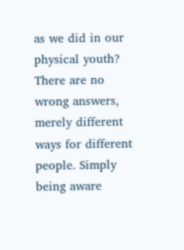as we did in our physical youth? There are no wrong answers, merely different ways for different people. Simply being aware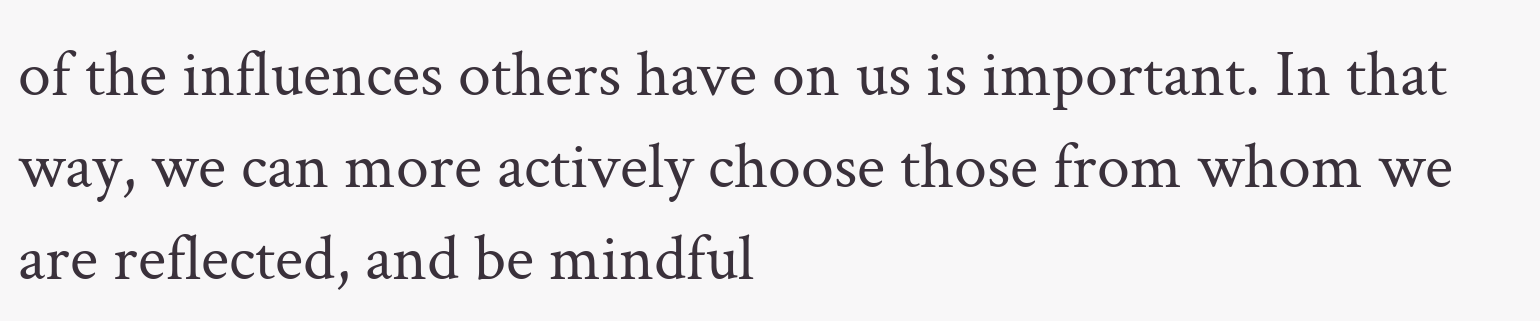of the influences others have on us is important. In that way, we can more actively choose those from whom we are reflected, and be mindful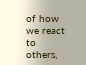of how we react to others,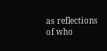as reflections of who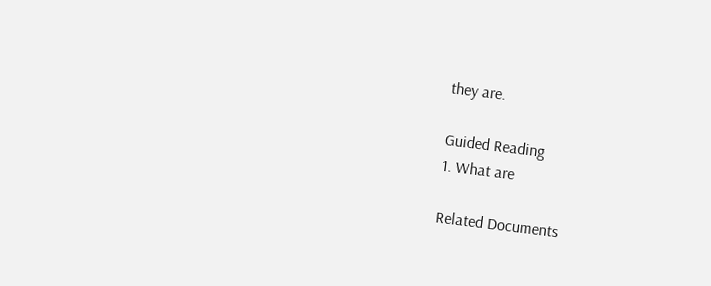they are.

Guided Reading
1. What are

Related Documents